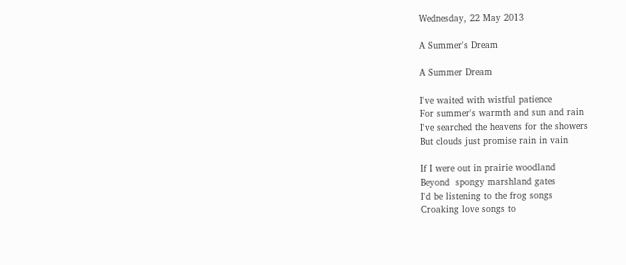Wednesday, 22 May 2013

A Summer's Dream

A Summer Dream

I've waited with wistful patience
For summer's warmth and sun and rain
I've searched the heavens for the showers
But clouds just promise rain in vain

If I were out in prairie woodland
Beyond  spongy marshland gates
I'd be listening to the frog songs
Croaking love songs to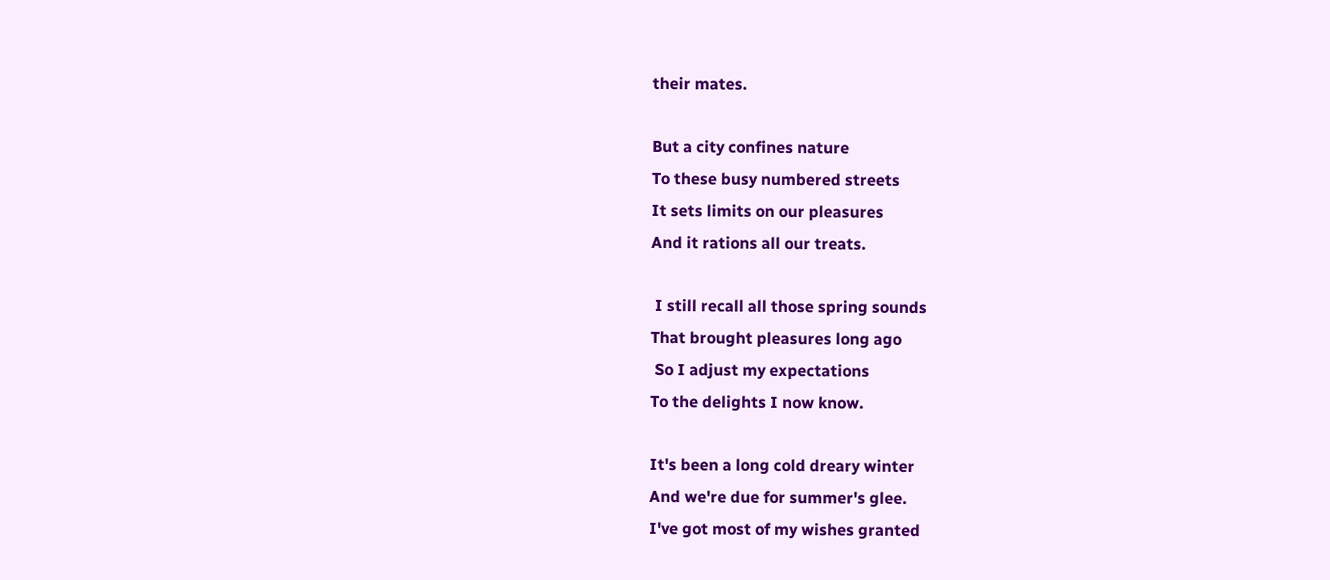their mates.

But a city confines nature
To these busy numbered streets
It sets limits on our pleasures
And it rations all our treats.

 I still recall all those spring sounds
That brought pleasures long ago
 So I adjust my expectations
To the delights I now know.

It's been a long cold dreary winter
And we're due for summer's glee.
I've got most of my wishes granted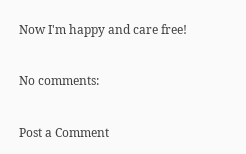Now I'm happy and care free!

No comments:

Post a Comment